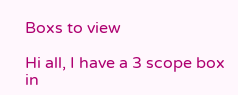Boxs to view

Hi all, I have a 3 scope box in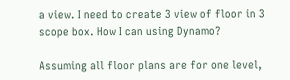a view. I need to create 3 view of floor in 3 scope box. How I can using Dynamo?

Assuming all floor plans are for one level,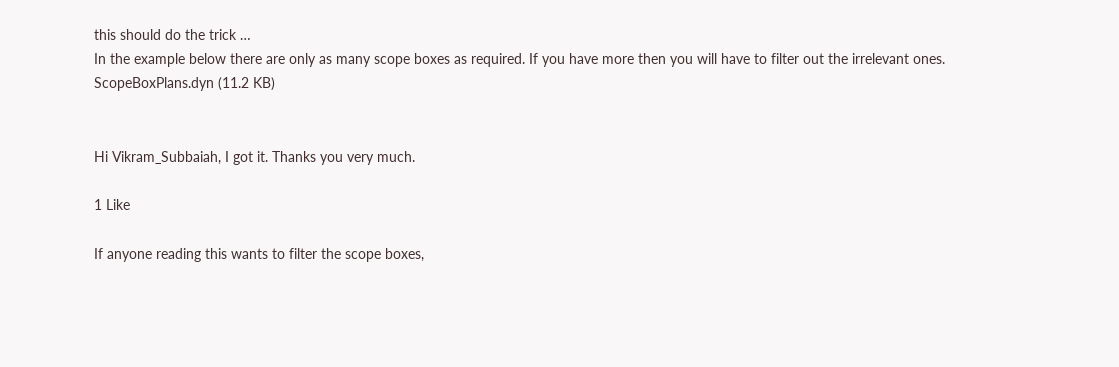this should do the trick …
In the example below there are only as many scope boxes as required. If you have more then you will have to filter out the irrelevant ones.
ScopeBoxPlans.dyn (11.2 KB)


Hi Vikram_Subbaiah, I got it. Thanks you very much.

1 Like

If anyone reading this wants to filter the scope boxes,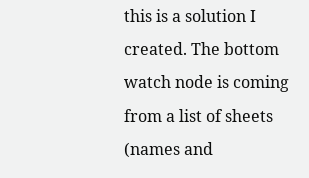this is a solution I created. The bottom watch node is coming from a list of sheets (names and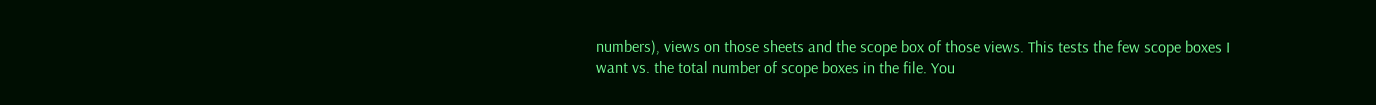numbers), views on those sheets and the scope box of those views. This tests the few scope boxes I want vs. the total number of scope boxes in the file. You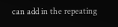can add in the repeating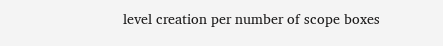level creation per number of scope boxes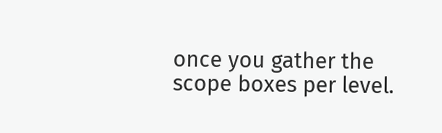once you gather the scope boxes per level.